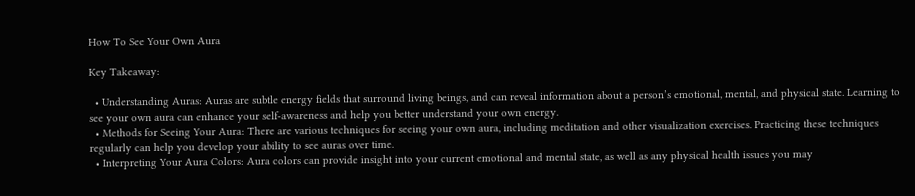How To See Your Own Aura

Key Takeaway:

  • Understanding Auras: Auras are subtle energy fields that surround living beings, and can reveal information about a person’s emotional, mental, and physical state. Learning to see your own aura can enhance your self-awareness and help you better understand your own energy.
  • Methods for Seeing Your Aura: There are various techniques for seeing your own aura, including meditation and other visualization exercises. Practicing these techniques regularly can help you develop your ability to see auras over time.
  • Interpreting Your Aura Colors: Aura colors can provide insight into your current emotional and mental state, as well as any physical health issues you may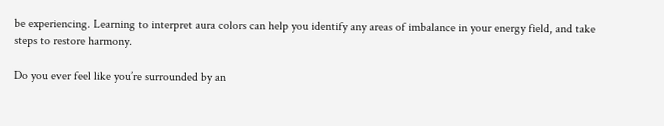be experiencing. Learning to interpret aura colors can help you identify any areas of imbalance in your energy field, and take steps to restore harmony.

Do you ever feel like you’re surrounded by an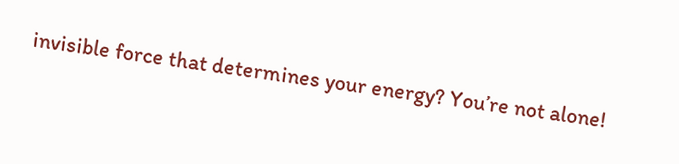invisible force that determines your energy? You’re not alone!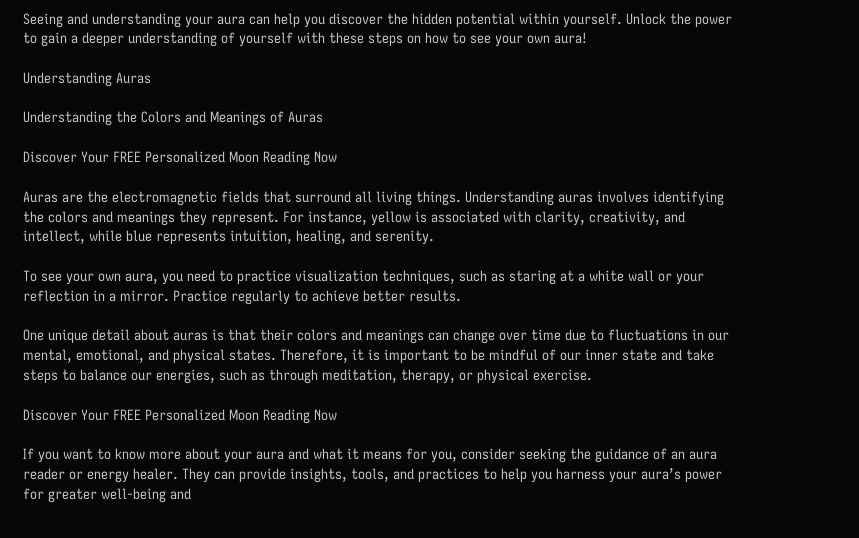Seeing and understanding your aura can help you discover the hidden potential within yourself. Unlock the power to gain a deeper understanding of yourself with these steps on how to see your own aura!

Understanding Auras

Understanding the Colors and Meanings of Auras

Discover Your FREE Personalized Moon Reading Now

Auras are the electromagnetic fields that surround all living things. Understanding auras involves identifying the colors and meanings they represent. For instance, yellow is associated with clarity, creativity, and intellect, while blue represents intuition, healing, and serenity.

To see your own aura, you need to practice visualization techniques, such as staring at a white wall or your reflection in a mirror. Practice regularly to achieve better results.

One unique detail about auras is that their colors and meanings can change over time due to fluctuations in our mental, emotional, and physical states. Therefore, it is important to be mindful of our inner state and take steps to balance our energies, such as through meditation, therapy, or physical exercise.

Discover Your FREE Personalized Moon Reading Now

If you want to know more about your aura and what it means for you, consider seeking the guidance of an aura reader or energy healer. They can provide insights, tools, and practices to help you harness your aura’s power for greater well-being and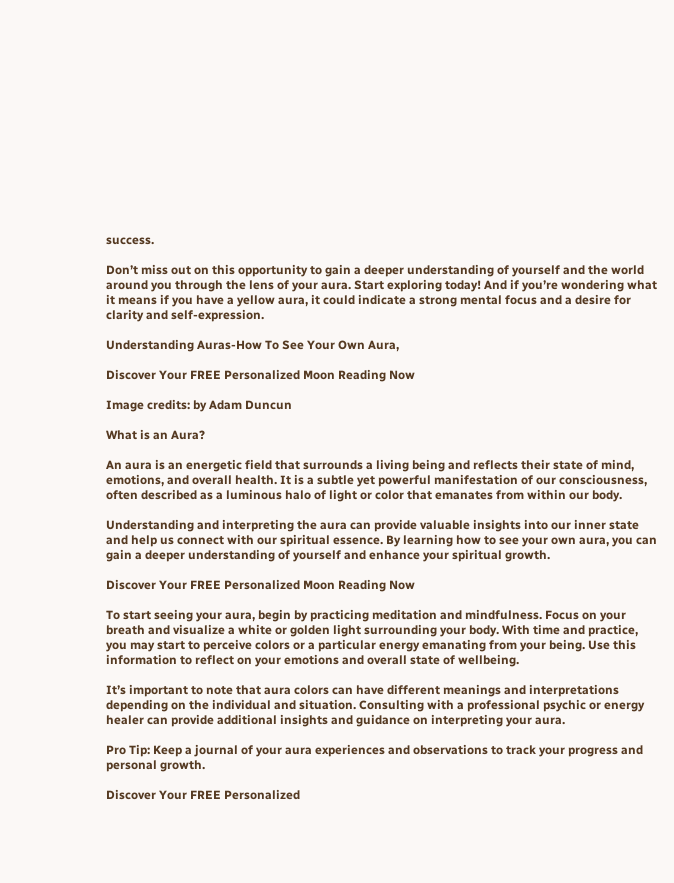success.

Don’t miss out on this opportunity to gain a deeper understanding of yourself and the world around you through the lens of your aura. Start exploring today! And if you’re wondering what it means if you have a yellow aura, it could indicate a strong mental focus and a desire for clarity and self-expression.

Understanding Auras-How To See Your Own Aura,

Discover Your FREE Personalized Moon Reading Now

Image credits: by Adam Duncun

What is an Aura?

An aura is an energetic field that surrounds a living being and reflects their state of mind, emotions, and overall health. It is a subtle yet powerful manifestation of our consciousness, often described as a luminous halo of light or color that emanates from within our body.

Understanding and interpreting the aura can provide valuable insights into our inner state and help us connect with our spiritual essence. By learning how to see your own aura, you can gain a deeper understanding of yourself and enhance your spiritual growth.

Discover Your FREE Personalized Moon Reading Now

To start seeing your aura, begin by practicing meditation and mindfulness. Focus on your breath and visualize a white or golden light surrounding your body. With time and practice, you may start to perceive colors or a particular energy emanating from your being. Use this information to reflect on your emotions and overall state of wellbeing.

It’s important to note that aura colors can have different meanings and interpretations depending on the individual and situation. Consulting with a professional psychic or energy healer can provide additional insights and guidance on interpreting your aura.

Pro Tip: Keep a journal of your aura experiences and observations to track your progress and personal growth.

Discover Your FREE Personalized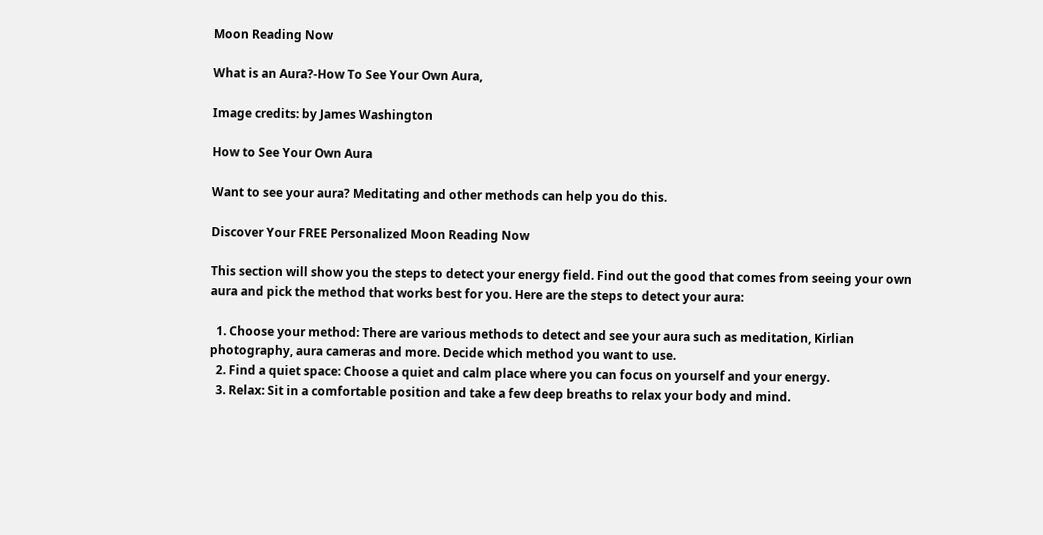Moon Reading Now

What is an Aura?-How To See Your Own Aura,

Image credits: by James Washington

How to See Your Own Aura

Want to see your aura? Meditating and other methods can help you do this.

Discover Your FREE Personalized Moon Reading Now

This section will show you the steps to detect your energy field. Find out the good that comes from seeing your own aura and pick the method that works best for you. Here are the steps to detect your aura:

  1. Choose your method: There are various methods to detect and see your aura such as meditation, Kirlian photography, aura cameras and more. Decide which method you want to use.
  2. Find a quiet space: Choose a quiet and calm place where you can focus on yourself and your energy.
  3. Relax: Sit in a comfortable position and take a few deep breaths to relax your body and mind.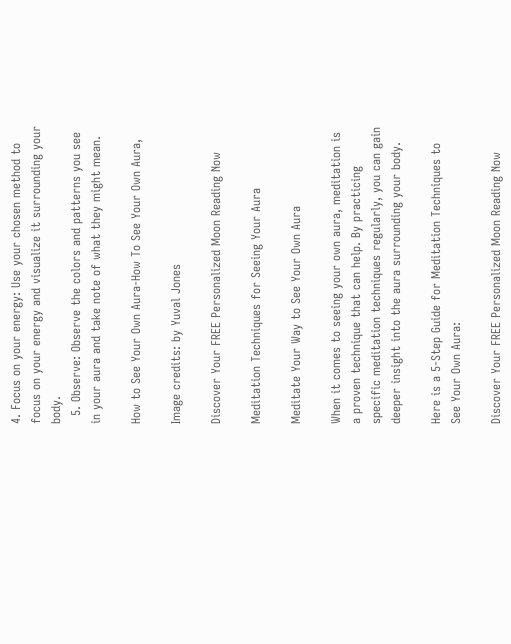4. Focus on your energy: Use your chosen method to focus on your energy and visualize it surrounding your body.
  5. Observe: Observe the colors and patterns you see in your aura and take note of what they might mean.

How to See Your Own Aura-How To See Your Own Aura,

Image credits: by Yuval Jones

Discover Your FREE Personalized Moon Reading Now

Meditation Techniques for Seeing Your Aura

Meditate Your Way to See Your Own Aura

When it comes to seeing your own aura, meditation is a proven technique that can help. By practicing specific meditation techniques regularly, you can gain deeper insight into the aura surrounding your body.

Here is a 5-Step Guide for Meditation Techniques to See Your Own Aura:

Discover Your FREE Personalized Moon Reading Now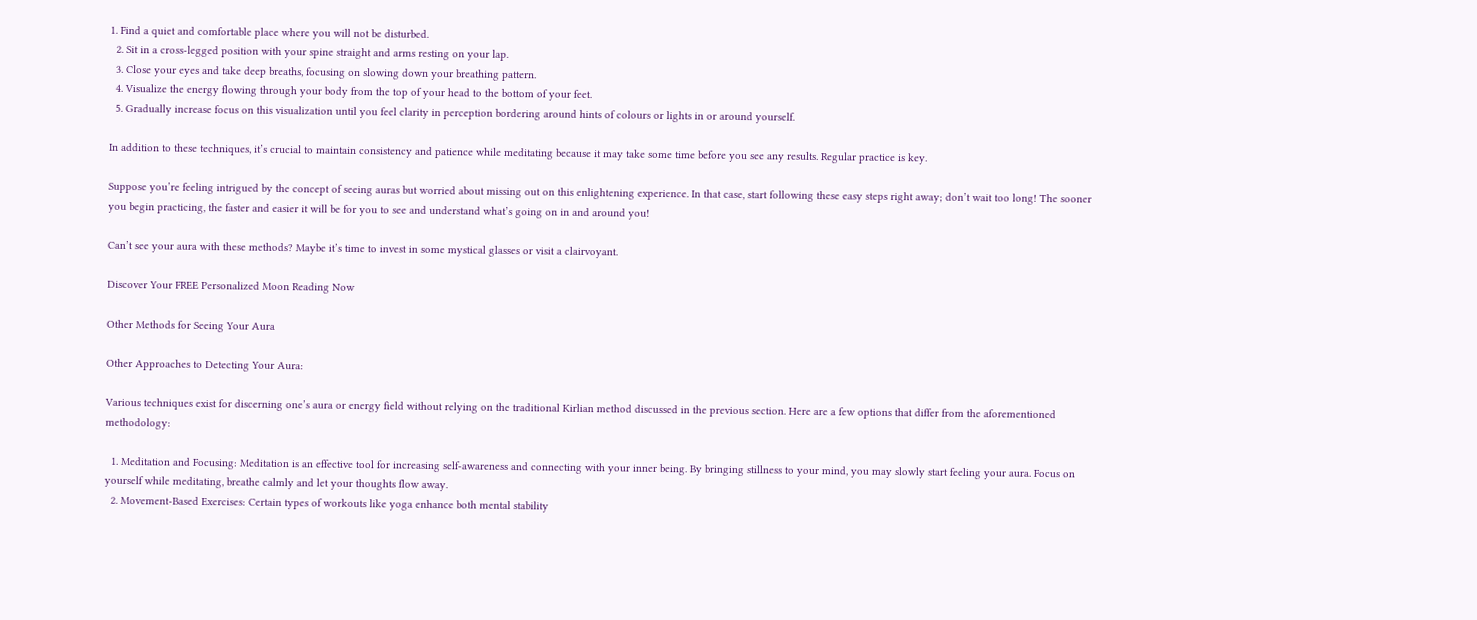1. Find a quiet and comfortable place where you will not be disturbed.
  2. Sit in a cross-legged position with your spine straight and arms resting on your lap.
  3. Close your eyes and take deep breaths, focusing on slowing down your breathing pattern.
  4. Visualize the energy flowing through your body from the top of your head to the bottom of your feet.
  5. Gradually increase focus on this visualization until you feel clarity in perception bordering around hints of colours or lights in or around yourself.

In addition to these techniques, it’s crucial to maintain consistency and patience while meditating because it may take some time before you see any results. Regular practice is key.

Suppose you’re feeling intrigued by the concept of seeing auras but worried about missing out on this enlightening experience. In that case, start following these easy steps right away; don’t wait too long! The sooner you begin practicing, the faster and easier it will be for you to see and understand what’s going on in and around you!

Can’t see your aura with these methods? Maybe it’s time to invest in some mystical glasses or visit a clairvoyant.

Discover Your FREE Personalized Moon Reading Now

Other Methods for Seeing Your Aura

Other Approaches to Detecting Your Aura:

Various techniques exist for discerning one’s aura or energy field without relying on the traditional Kirlian method discussed in the previous section. Here are a few options that differ from the aforementioned methodology:

  1. Meditation and Focusing: Meditation is an effective tool for increasing self-awareness and connecting with your inner being. By bringing stillness to your mind, you may slowly start feeling your aura. Focus on yourself while meditating, breathe calmly and let your thoughts flow away.
  2. Movement-Based Exercises: Certain types of workouts like yoga enhance both mental stability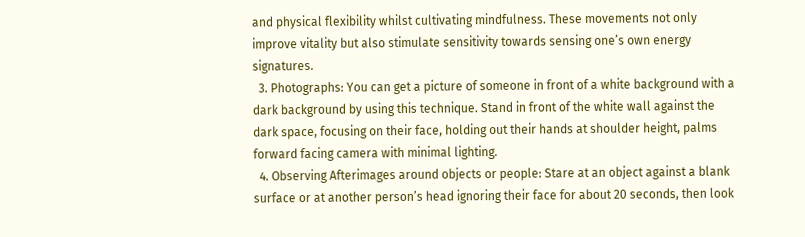and physical flexibility whilst cultivating mindfulness. These movements not only improve vitality but also stimulate sensitivity towards sensing one’s own energy signatures.
  3. Photographs: You can get a picture of someone in front of a white background with a dark background by using this technique. Stand in front of the white wall against the dark space, focusing on their face, holding out their hands at shoulder height, palms forward facing camera with minimal lighting.
  4. Observing Afterimages around objects or people: Stare at an object against a blank surface or at another person’s head ignoring their face for about 20 seconds, then look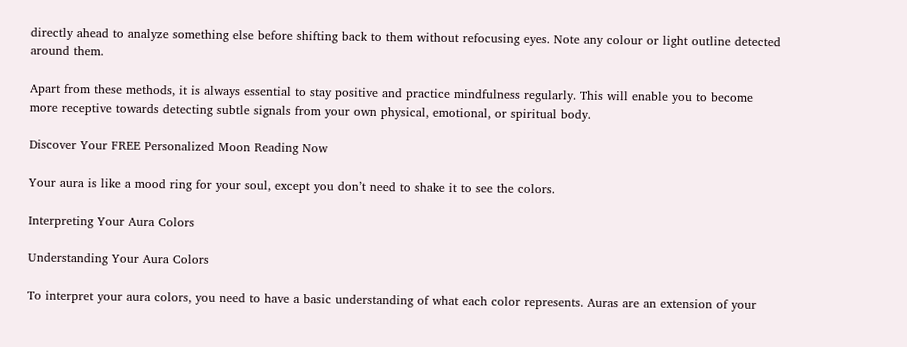directly ahead to analyze something else before shifting back to them without refocusing eyes. Note any colour or light outline detected around them.

Apart from these methods, it is always essential to stay positive and practice mindfulness regularly. This will enable you to become more receptive towards detecting subtle signals from your own physical, emotional, or spiritual body.

Discover Your FREE Personalized Moon Reading Now

Your aura is like a mood ring for your soul, except you don’t need to shake it to see the colors.

Interpreting Your Aura Colors

Understanding Your Aura Colors

To interpret your aura colors, you need to have a basic understanding of what each color represents. Auras are an extension of your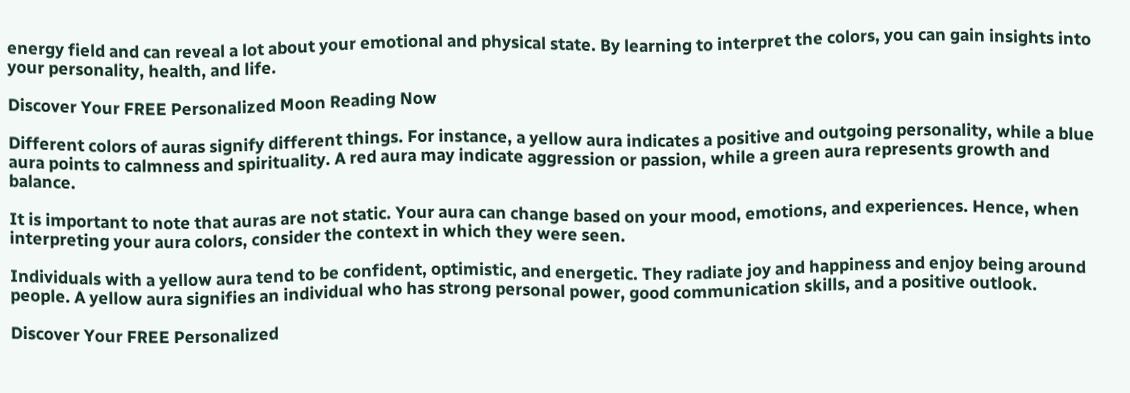energy field and can reveal a lot about your emotional and physical state. By learning to interpret the colors, you can gain insights into your personality, health, and life.

Discover Your FREE Personalized Moon Reading Now

Different colors of auras signify different things. For instance, a yellow aura indicates a positive and outgoing personality, while a blue aura points to calmness and spirituality. A red aura may indicate aggression or passion, while a green aura represents growth and balance.

It is important to note that auras are not static. Your aura can change based on your mood, emotions, and experiences. Hence, when interpreting your aura colors, consider the context in which they were seen.

Individuals with a yellow aura tend to be confident, optimistic, and energetic. They radiate joy and happiness and enjoy being around people. A yellow aura signifies an individual who has strong personal power, good communication skills, and a positive outlook.

Discover Your FREE Personalized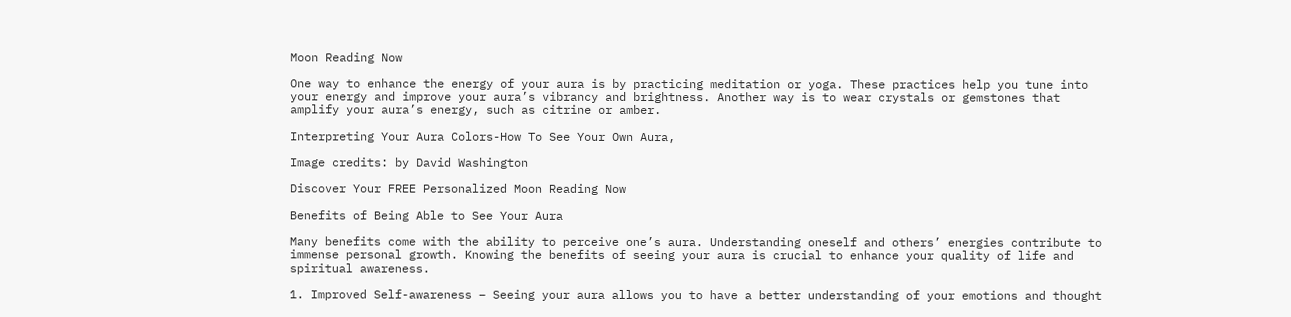Moon Reading Now

One way to enhance the energy of your aura is by practicing meditation or yoga. These practices help you tune into your energy and improve your aura’s vibrancy and brightness. Another way is to wear crystals or gemstones that amplify your aura’s energy, such as citrine or amber.

Interpreting Your Aura Colors-How To See Your Own Aura,

Image credits: by David Washington

Discover Your FREE Personalized Moon Reading Now

Benefits of Being Able to See Your Aura

Many benefits come with the ability to perceive one’s aura. Understanding oneself and others’ energies contribute to immense personal growth. Knowing the benefits of seeing your aura is crucial to enhance your quality of life and spiritual awareness.

1. Improved Self-awareness – Seeing your aura allows you to have a better understanding of your emotions and thought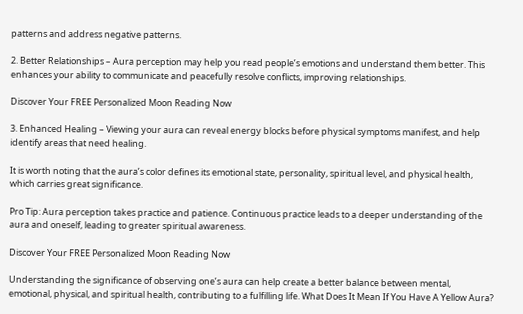patterns and address negative patterns.

2. Better Relationships – Aura perception may help you read people’s emotions and understand them better. This enhances your ability to communicate and peacefully resolve conflicts, improving relationships.

Discover Your FREE Personalized Moon Reading Now

3. Enhanced Healing – Viewing your aura can reveal energy blocks before physical symptoms manifest, and help identify areas that need healing.

It is worth noting that the aura’s color defines its emotional state, personality, spiritual level, and physical health, which carries great significance.

Pro Tip: Aura perception takes practice and patience. Continuous practice leads to a deeper understanding of the aura and oneself, leading to greater spiritual awareness.

Discover Your FREE Personalized Moon Reading Now

Understanding the significance of observing one’s aura can help create a better balance between mental, emotional, physical, and spiritual health, contributing to a fulfilling life. What Does It Mean If You Have A Yellow Aura?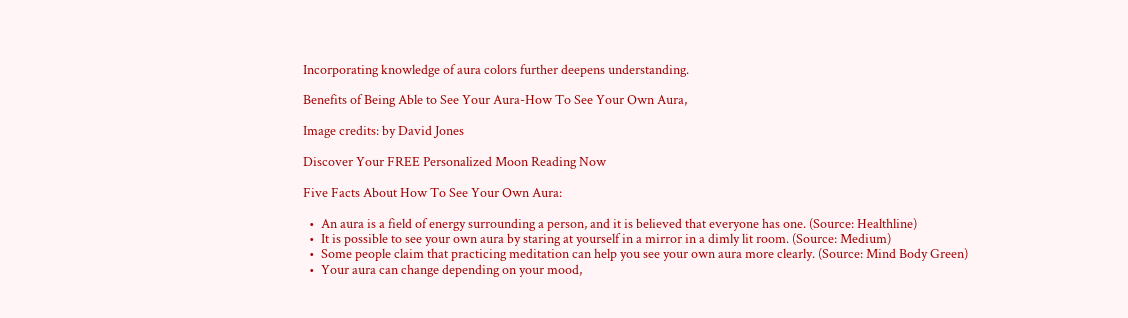Incorporating knowledge of aura colors further deepens understanding.

Benefits of Being Able to See Your Aura-How To See Your Own Aura,

Image credits: by David Jones

Discover Your FREE Personalized Moon Reading Now

Five Facts About How To See Your Own Aura:

  •  An aura is a field of energy surrounding a person, and it is believed that everyone has one. (Source: Healthline)
  •  It is possible to see your own aura by staring at yourself in a mirror in a dimly lit room. (Source: Medium)
  •  Some people claim that practicing meditation can help you see your own aura more clearly. (Source: Mind Body Green)
  •  Your aura can change depending on your mood,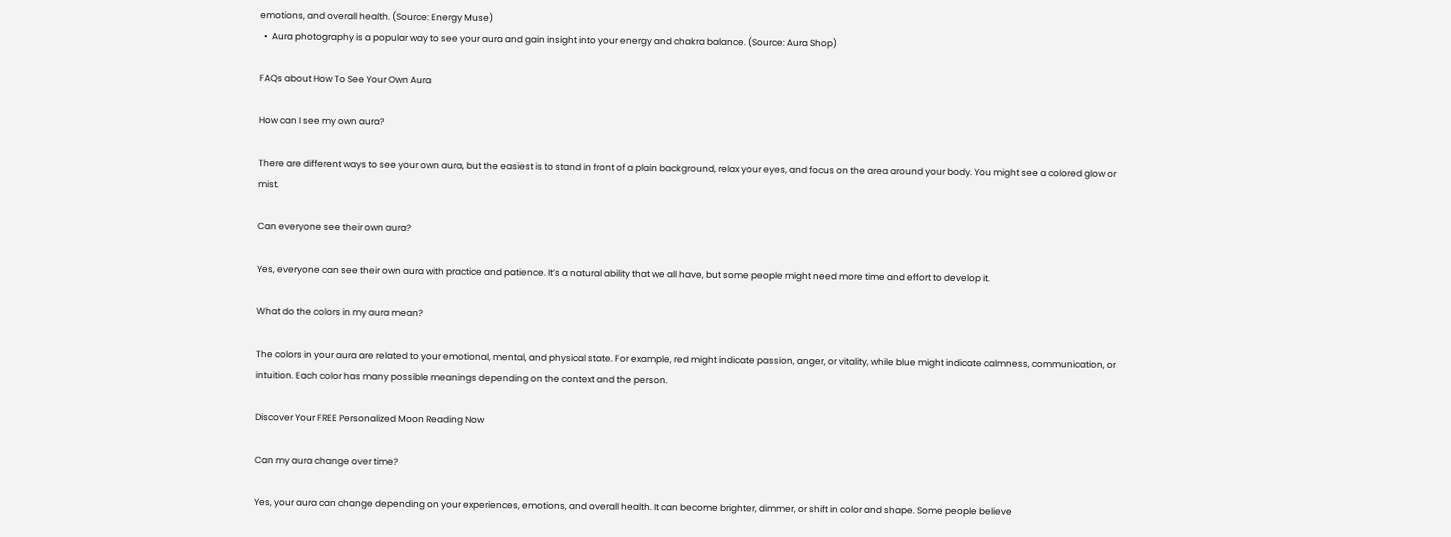emotions, and overall health. (Source: Energy Muse)
  •  Aura photography is a popular way to see your aura and gain insight into your energy and chakra balance. (Source: Aura Shop)

FAQs about How To See Your Own Aura

How can I see my own aura?

There are different ways to see your own aura, but the easiest is to stand in front of a plain background, relax your eyes, and focus on the area around your body. You might see a colored glow or mist.

Can everyone see their own aura?

Yes, everyone can see their own aura with practice and patience. It’s a natural ability that we all have, but some people might need more time and effort to develop it.

What do the colors in my aura mean?

The colors in your aura are related to your emotional, mental, and physical state. For example, red might indicate passion, anger, or vitality, while blue might indicate calmness, communication, or intuition. Each color has many possible meanings depending on the context and the person.

Discover Your FREE Personalized Moon Reading Now

Can my aura change over time?

Yes, your aura can change depending on your experiences, emotions, and overall health. It can become brighter, dimmer, or shift in color and shape. Some people believe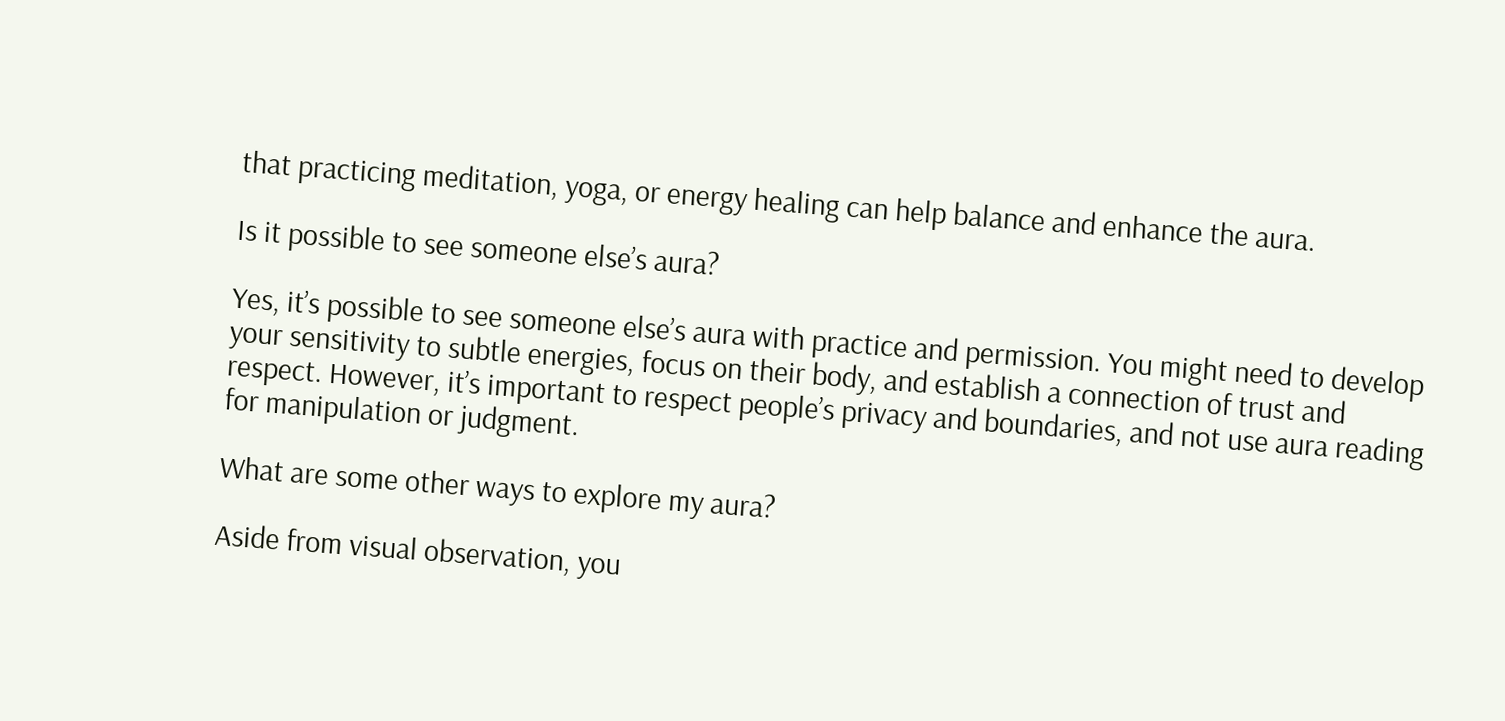that practicing meditation, yoga, or energy healing can help balance and enhance the aura.

Is it possible to see someone else’s aura?

Yes, it’s possible to see someone else’s aura with practice and permission. You might need to develop your sensitivity to subtle energies, focus on their body, and establish a connection of trust and respect. However, it’s important to respect people’s privacy and boundaries, and not use aura reading for manipulation or judgment.

What are some other ways to explore my aura?

Aside from visual observation, you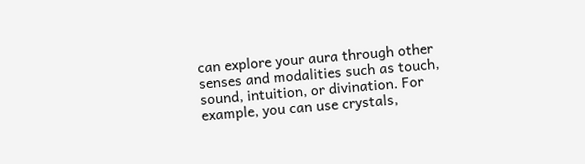can explore your aura through other senses and modalities such as touch, sound, intuition, or divination. For example, you can use crystals,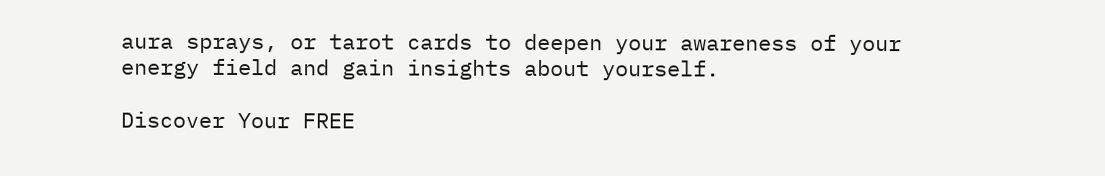aura sprays, or tarot cards to deepen your awareness of your energy field and gain insights about yourself.

Discover Your FREE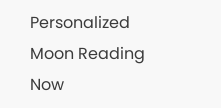Personalized Moon Reading Now